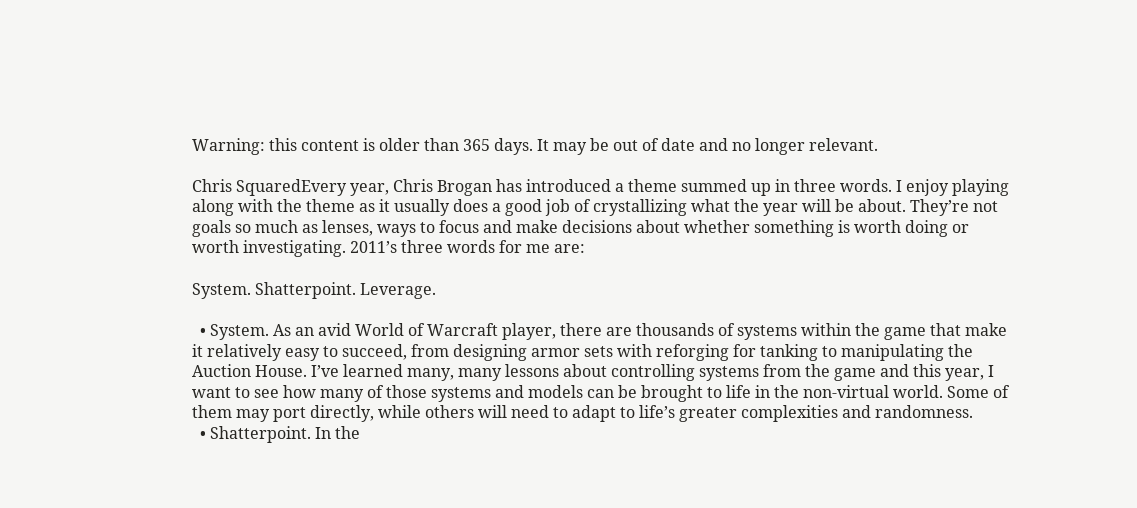Warning: this content is older than 365 days. It may be out of date and no longer relevant.

Chris SquaredEvery year, Chris Brogan has introduced a theme summed up in three words. I enjoy playing along with the theme as it usually does a good job of crystallizing what the year will be about. They’re not goals so much as lenses, ways to focus and make decisions about whether something is worth doing or worth investigating. 2011’s three words for me are:

System. Shatterpoint. Leverage.

  • System. As an avid World of Warcraft player, there are thousands of systems within the game that make it relatively easy to succeed, from designing armor sets with reforging for tanking to manipulating the Auction House. I’ve learned many, many lessons about controlling systems from the game and this year, I want to see how many of those systems and models can be brought to life in the non-virtual world. Some of them may port directly, while others will need to adapt to life’s greater complexities and randomness.
  • Shatterpoint. In the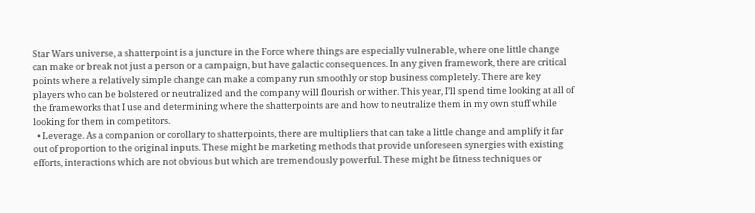Star Wars universe, a shatterpoint is a juncture in the Force where things are especially vulnerable, where one little change can make or break not just a person or a campaign, but have galactic consequences. In any given framework, there are critical points where a relatively simple change can make a company run smoothly or stop business completely. There are key players who can be bolstered or neutralized and the company will flourish or wither. This year, I’ll spend time looking at all of the frameworks that I use and determining where the shatterpoints are and how to neutralize them in my own stuff while looking for them in competitors.
  • Leverage. As a companion or corollary to shatterpoints, there are multipliers that can take a little change and amplify it far out of proportion to the original inputs. These might be marketing methods that provide unforeseen synergies with existing efforts, interactions which are not obvious but which are tremendously powerful. These might be fitness techniques or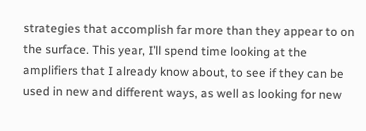strategies that accomplish far more than they appear to on the surface. This year, I’ll spend time looking at the amplifiers that I already know about, to see if they can be used in new and different ways, as well as looking for new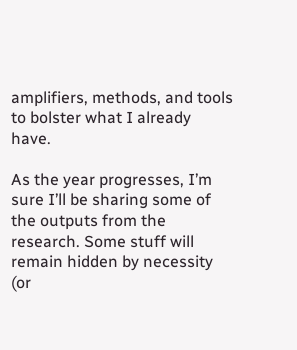amplifiers, methods, and tools to bolster what I already have.

As the year progresses, I’m sure I’ll be sharing some of the outputs from the research. Some stuff will remain hidden by necessity (or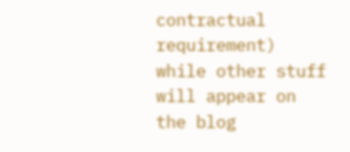contractual requirement) while other stuff will appear on the blog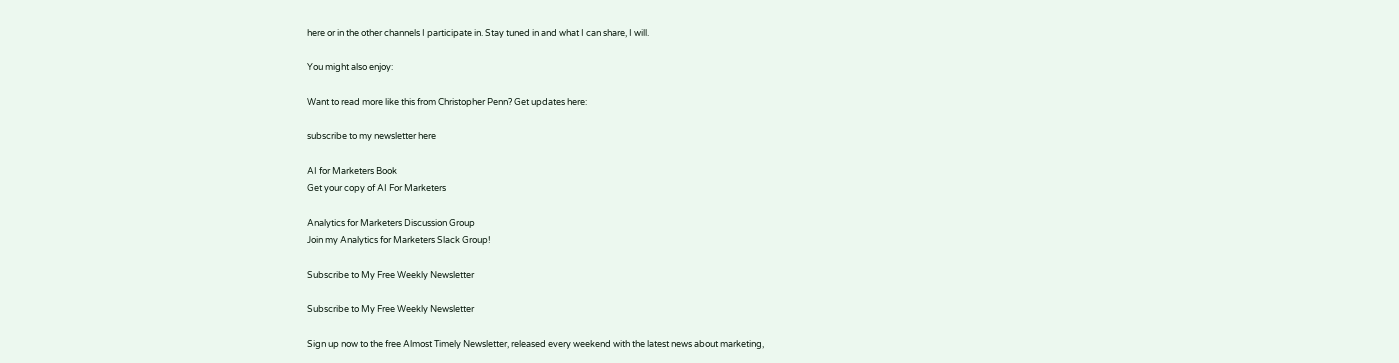here or in the other channels I participate in. Stay tuned in and what I can share, I will.

You might also enjoy:

Want to read more like this from Christopher Penn? Get updates here:

subscribe to my newsletter here

AI for Marketers Book
Get your copy of AI For Marketers

Analytics for Marketers Discussion Group
Join my Analytics for Marketers Slack Group!

Subscribe to My Free Weekly Newsletter

Subscribe to My Free Weekly Newsletter

Sign up now to the free Almost Timely Newsletter, released every weekend with the latest news about marketing,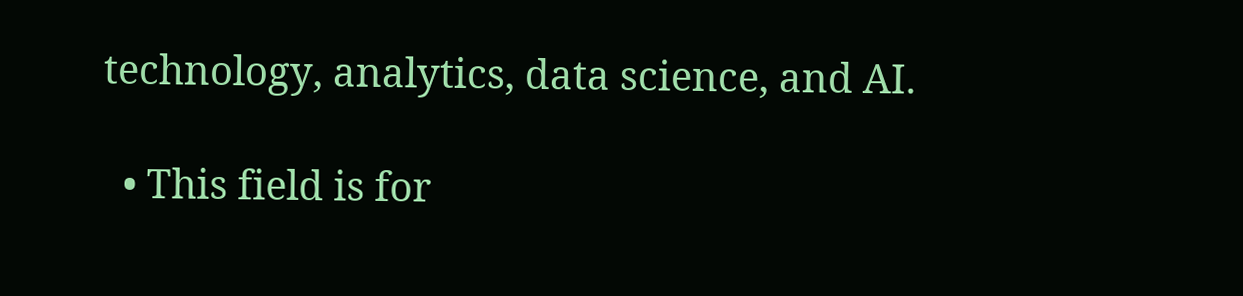technology, analytics, data science, and AI.

  • This field is for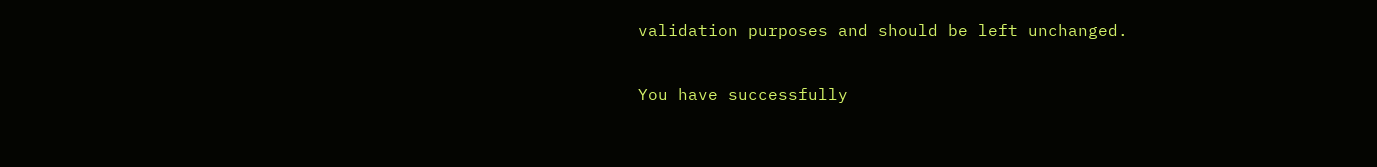validation purposes and should be left unchanged.

You have successfully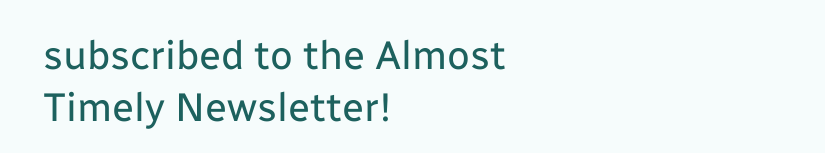subscribed to the Almost Timely Newsletter!